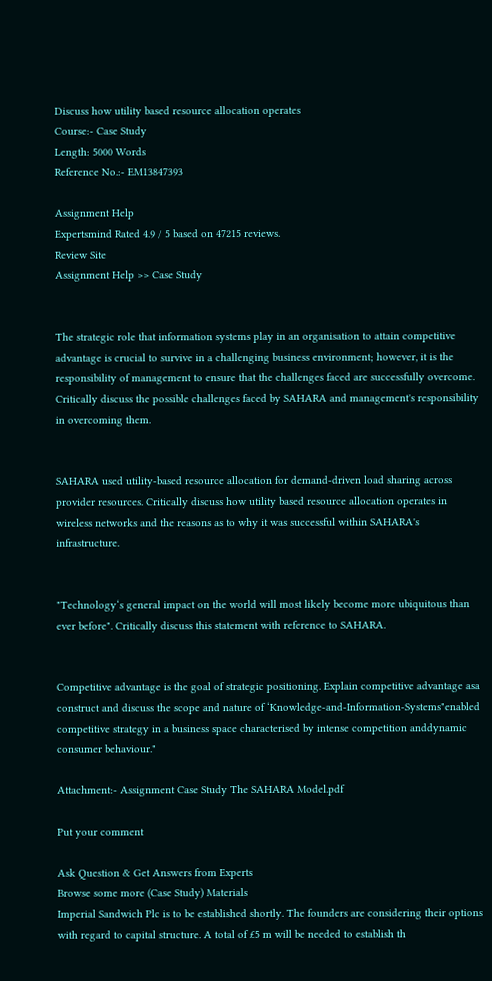Discuss how utility based resource allocation operates
Course:- Case Study
Length: 5000 Words
Reference No.:- EM13847393

Assignment Help
Expertsmind Rated 4.9 / 5 based on 47215 reviews.
Review Site
Assignment Help >> Case Study


The strategic role that information systems play in an organisation to attain competitive advantage is crucial to survive in a challenging business environment; however, it is the responsibility of management to ensure that the challenges faced are successfully overcome. Critically discuss the possible challenges faced by SAHARA and management's responsibility in overcoming them.


SAHARA used utility-based resource allocation for demand-driven load sharing across provider resources. Critically discuss how utility based resource allocation operates in wireless networks and the reasons as to why it was successful within SAHARA's infrastructure.


"Technology‘s general impact on the world will most likely become more ubiquitous than ever before". Critically discuss this statement with reference to SAHARA.


Competitive advantage is the goal of strategic positioning. Explain competitive advantage asa construct and discuss the scope and nature of ‘Knowledge-and-Information-Systems"enabled competitive strategy in a business space characterised by intense competition anddynamic consumer behaviour."

Attachment:- Assignment Case Study The SAHARA Model.pdf

Put your comment

Ask Question & Get Answers from Experts
Browse some more (Case Study) Materials
Imperial Sandwich Plc is to be established shortly. The founders are considering their options with regard to capital structure. A total of £5 m will be needed to establish th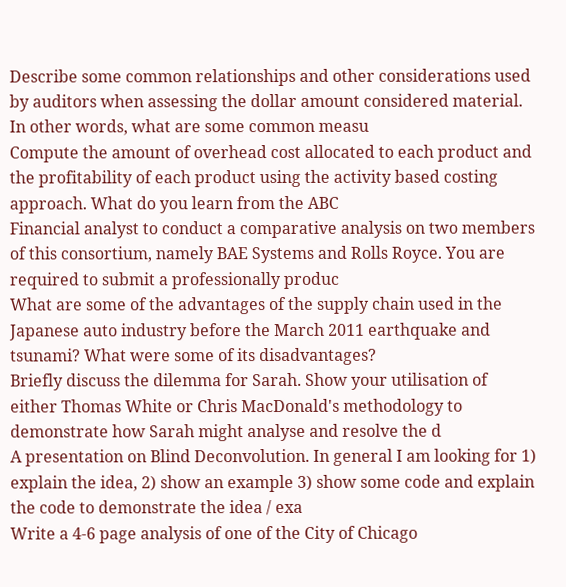Describe some common relationships and other considerations used by auditors when assessing the dollar amount considered material. In other words, what are some common measu
Compute the amount of overhead cost allocated to each product and the profitability of each product using the activity based costing approach. What do you learn from the ABC
Financial analyst to conduct a comparative analysis on two members of this consortium, namely BAE Systems and Rolls Royce. You are required to submit a professionally produc
What are some of the advantages of the supply chain used in the Japanese auto industry before the March 2011 earthquake and tsunami? What were some of its disadvantages?
Briefly discuss the dilemma for Sarah. Show your utilisation of either Thomas White or Chris MacDonald's methodology to demonstrate how Sarah might analyse and resolve the d
A presentation on Blind Deconvolution. In general I am looking for 1) explain the idea, 2) show an example 3) show some code and explain the code to demonstrate the idea / exa
Write a 4-6 page analysis of one of the City of Chicago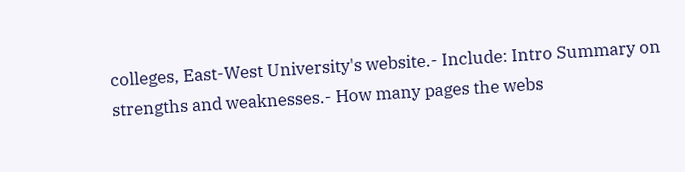colleges, East-West University's website.- Include: Intro Summary on strengths and weaknesses.- How many pages the webs